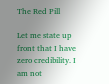The Red Pill

Let me state up front that I have zero credibility. I am not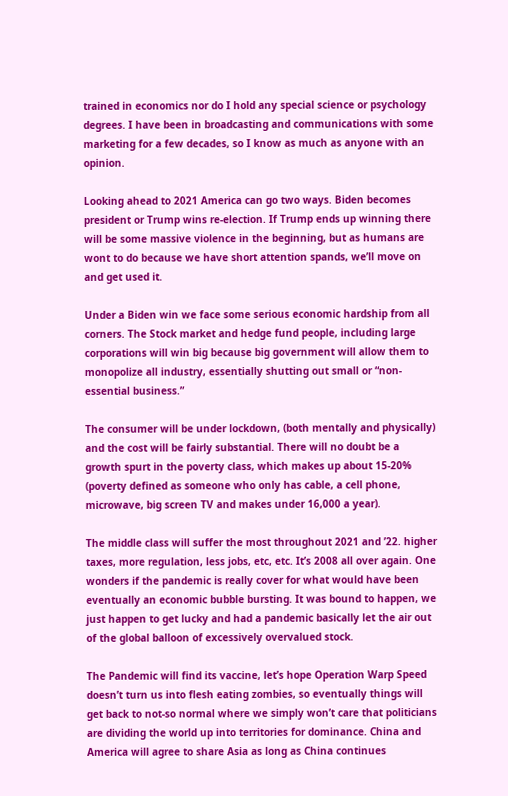trained in economics nor do I hold any special science or psychology degrees. I have been in broadcasting and communications with some marketing for a few decades, so I know as much as anyone with an opinion.

Looking ahead to 2021 America can go two ways. Biden becomes president or Trump wins re-election. If Trump ends up winning there will be some massive violence in the beginning, but as humans are wont to do because we have short attention spands, we’ll move on and get used it.

Under a Biden win we face some serious economic hardship from all corners. The Stock market and hedge fund people, including large corporations will win big because big government will allow them to monopolize all industry, essentially shutting out small or “non-essential business.”

The consumer will be under lockdown, (both mentally and physically) and the cost will be fairly substantial. There will no doubt be a growth spurt in the poverty class, which makes up about 15-20% (poverty defined as someone who only has cable, a cell phone, microwave, big screen TV and makes under 16,000 a year).

The middle class will suffer the most throughout 2021 and ’22. higher taxes, more regulation, less jobs, etc, etc. It’s 2008 all over again. One wonders if the pandemic is really cover for what would have been eventually an economic bubble bursting. It was bound to happen, we just happen to get lucky and had a pandemic basically let the air out of the global balloon of excessively overvalued stock.

The Pandemic will find its vaccine, let’s hope Operation Warp Speed doesn’t turn us into flesh eating zombies, so eventually things will get back to not-so normal where we simply won’t care that politicians are dividing the world up into territories for dominance. China and America will agree to share Asia as long as China continues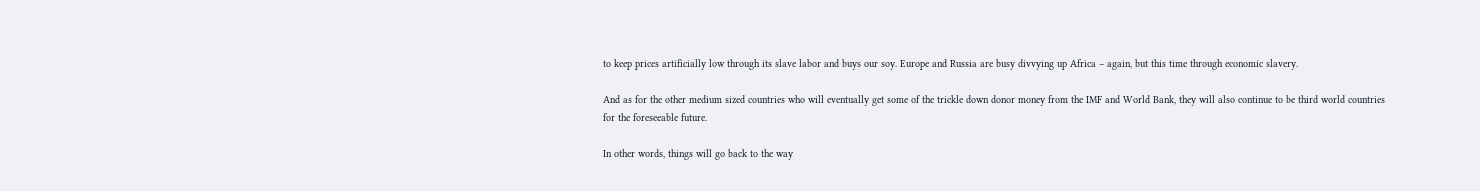to keep prices artificially low through its slave labor and buys our soy. Europe and Russia are busy divvying up Africa – again, but this time through economic slavery.

And as for the other medium sized countries who will eventually get some of the trickle down donor money from the IMF and World Bank, they will also continue to be third world countries for the foreseeable future.

In other words, things will go back to the way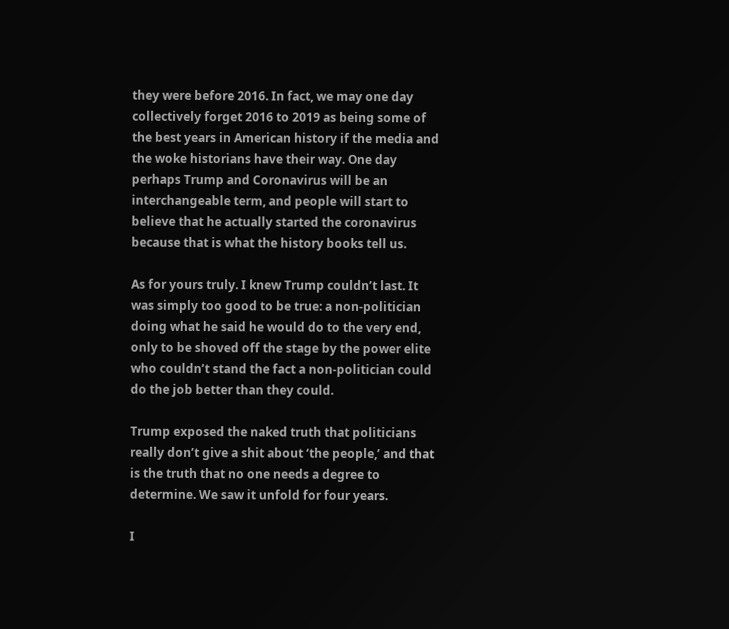they were before 2016. In fact, we may one day collectively forget 2016 to 2019 as being some of the best years in American history if the media and the woke historians have their way. One day perhaps Trump and Coronavirus will be an interchangeable term, and people will start to believe that he actually started the coronavirus because that is what the history books tell us.

As for yours truly. I knew Trump couldn’t last. It was simply too good to be true: a non-politician doing what he said he would do to the very end, only to be shoved off the stage by the power elite who couldn’t stand the fact a non-politician could do the job better than they could.

Trump exposed the naked truth that politicians really don’t give a shit about ‘the people,’ and that is the truth that no one needs a degree to determine. We saw it unfold for four years.

I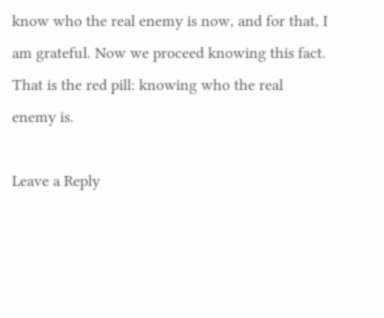know who the real enemy is now, and for that, I am grateful. Now we proceed knowing this fact. That is the red pill: knowing who the real enemy is.

Leave a Reply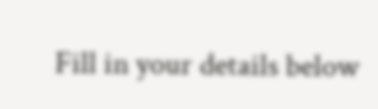Fill in your details below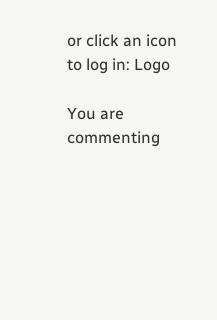or click an icon to log in: Logo

You are commenting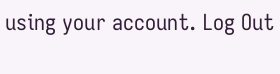using your account. Log Out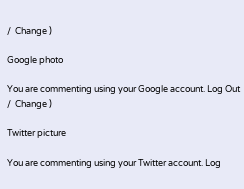/  Change )

Google photo

You are commenting using your Google account. Log Out /  Change )

Twitter picture

You are commenting using your Twitter account. Log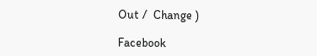Out /  Change )

Facebook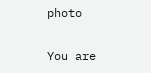photo

You are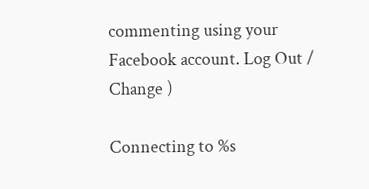commenting using your Facebook account. Log Out /  Change )

Connecting to %s